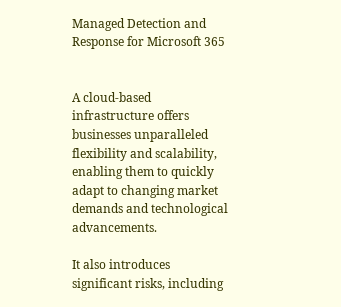Managed Detection and Response for Microsoft 365


A cloud-based infrastructure offers businesses unparalleled flexibility and scalability, enabling them to quickly adapt to changing market demands and technological advancements.

It also introduces significant risks, including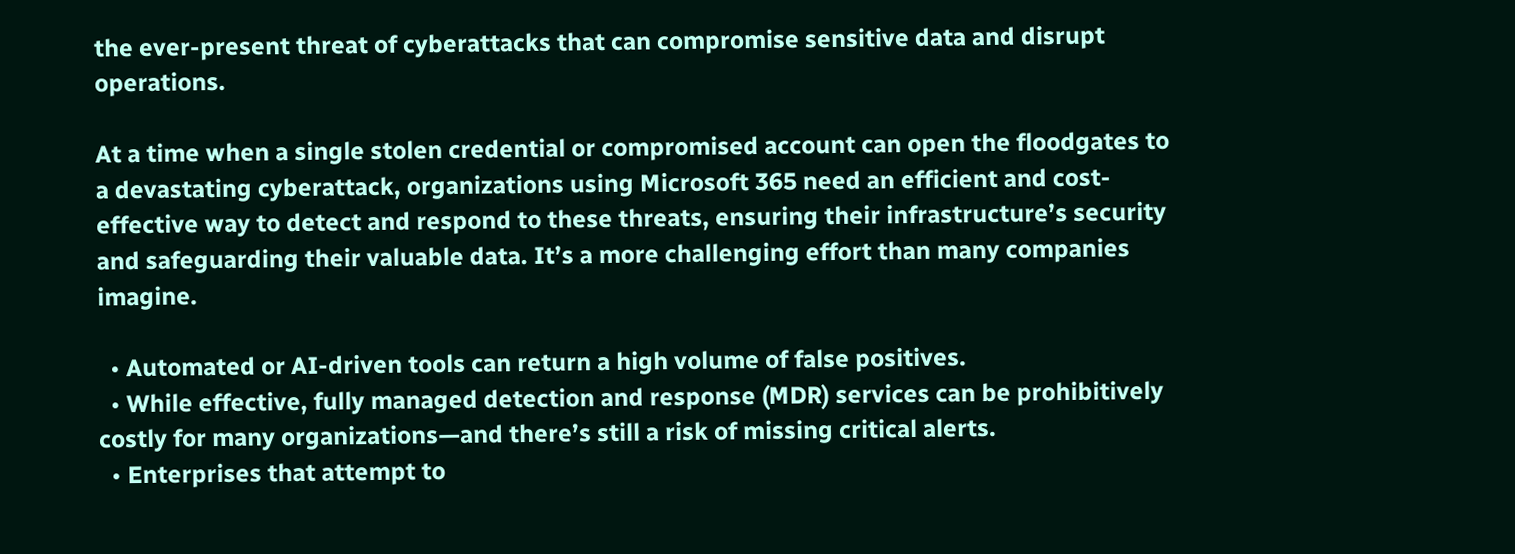the ever-present threat of cyberattacks that can compromise sensitive data and disrupt operations.

At a time when a single stolen credential or compromised account can open the floodgates to a devastating cyberattack, organizations using Microsoft 365 need an efficient and cost-effective way to detect and respond to these threats, ensuring their infrastructure’s security and safeguarding their valuable data. It’s a more challenging effort than many companies imagine.

  • Automated or AI-driven tools can return a high volume of false positives.
  • While effective, fully managed detection and response (MDR) services can be prohibitively costly for many organizations—and there’s still a risk of missing critical alerts.
  • Enterprises that attempt to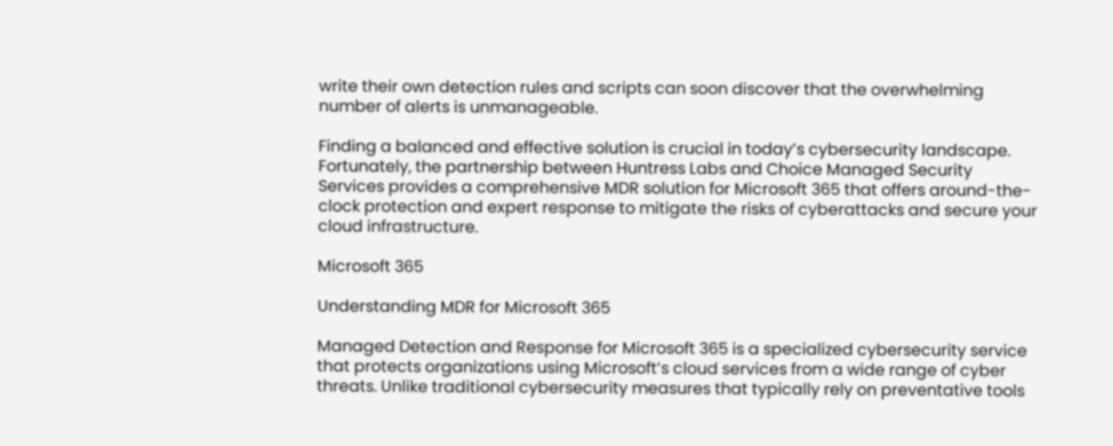write their own detection rules and scripts can soon discover that the overwhelming number of alerts is unmanageable.

Finding a balanced and effective solution is crucial in today’s cybersecurity landscape. Fortunately, the partnership between Huntress Labs and Choice Managed Security Services provides a comprehensive MDR solution for Microsoft 365 that offers around-the-clock protection and expert response to mitigate the risks of cyberattacks and secure your cloud infrastructure.

Microsoft 365

Understanding MDR for Microsoft 365

Managed Detection and Response for Microsoft 365 is a specialized cybersecurity service that protects organizations using Microsoft’s cloud services from a wide range of cyber threats. Unlike traditional cybersecurity measures that typically rely on preventative tools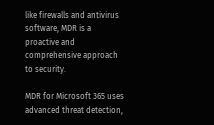like firewalls and antivirus software, MDR is a proactive and comprehensive approach to security.

MDR for Microsoft 365 uses advanced threat detection,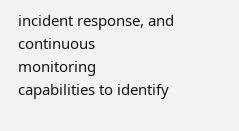incident response, and continuous monitoring capabilities to identify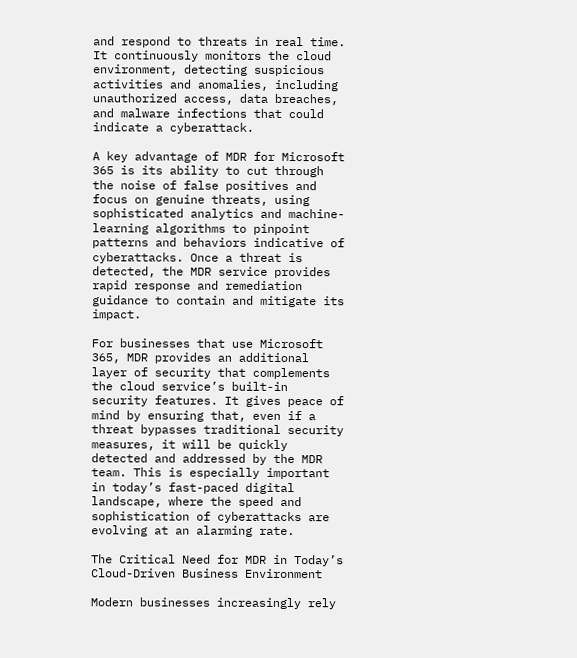and respond to threats in real time. It continuously monitors the cloud environment, detecting suspicious activities and anomalies, including unauthorized access, data breaches, and malware infections that could indicate a cyberattack.

A key advantage of MDR for Microsoft 365 is its ability to cut through the noise of false positives and focus on genuine threats, using sophisticated analytics and machine-learning algorithms to pinpoint patterns and behaviors indicative of cyberattacks. Once a threat is detected, the MDR service provides rapid response and remediation guidance to contain and mitigate its impact.

For businesses that use Microsoft 365, MDR provides an additional layer of security that complements the cloud service’s built-in security features. It gives peace of mind by ensuring that, even if a threat bypasses traditional security measures, it will be quickly detected and addressed by the MDR team. This is especially important in today’s fast-paced digital landscape, where the speed and sophistication of cyberattacks are evolving at an alarming rate.

The Critical Need for MDR in Today’s Cloud-Driven Business Environment

Modern businesses increasingly rely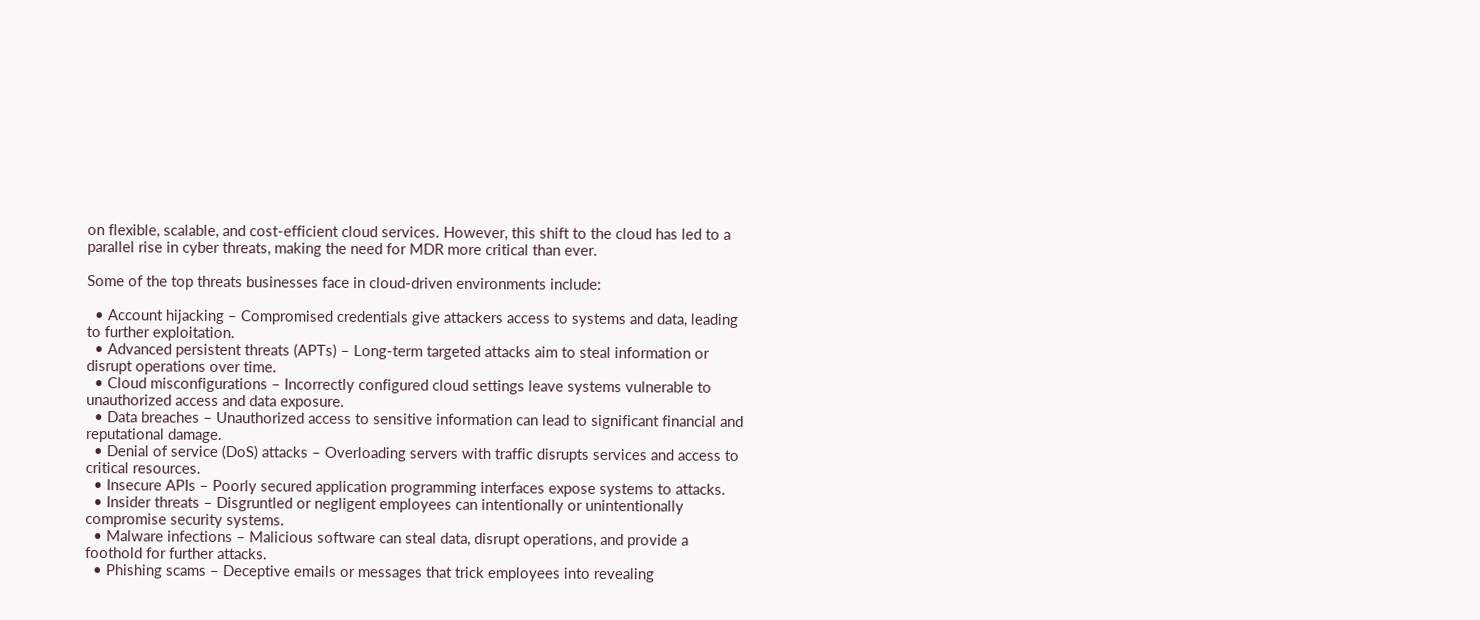on flexible, scalable, and cost-efficient cloud services. However, this shift to the cloud has led to a parallel rise in cyber threats, making the need for MDR more critical than ever.

Some of the top threats businesses face in cloud-driven environments include:

  • Account hijacking – Compromised credentials give attackers access to systems and data, leading to further exploitation.
  • Advanced persistent threats (APTs) – Long-term targeted attacks aim to steal information or disrupt operations over time.
  • Cloud misconfigurations – Incorrectly configured cloud settings leave systems vulnerable to unauthorized access and data exposure.
  • Data breaches – Unauthorized access to sensitive information can lead to significant financial and reputational damage.
  • Denial of service (DoS) attacks – Overloading servers with traffic disrupts services and access to critical resources.
  • Insecure APIs – Poorly secured application programming interfaces expose systems to attacks.
  • Insider threats – Disgruntled or negligent employees can intentionally or unintentionally compromise security systems.
  • Malware infections – Malicious software can steal data, disrupt operations, and provide a foothold for further attacks.
  • Phishing scams – Deceptive emails or messages that trick employees into revealing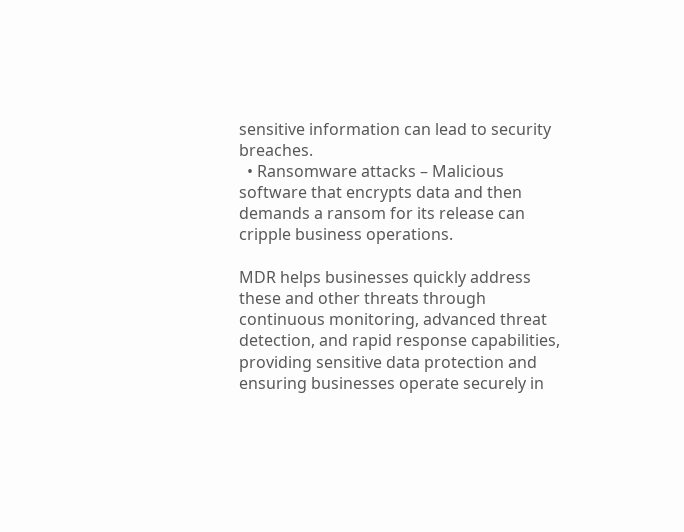sensitive information can lead to security breaches.
  • Ransomware attacks – Malicious software that encrypts data and then demands a ransom for its release can cripple business operations.

MDR helps businesses quickly address these and other threats through continuous monitoring, advanced threat detection, and rapid response capabilities, providing sensitive data protection and ensuring businesses operate securely in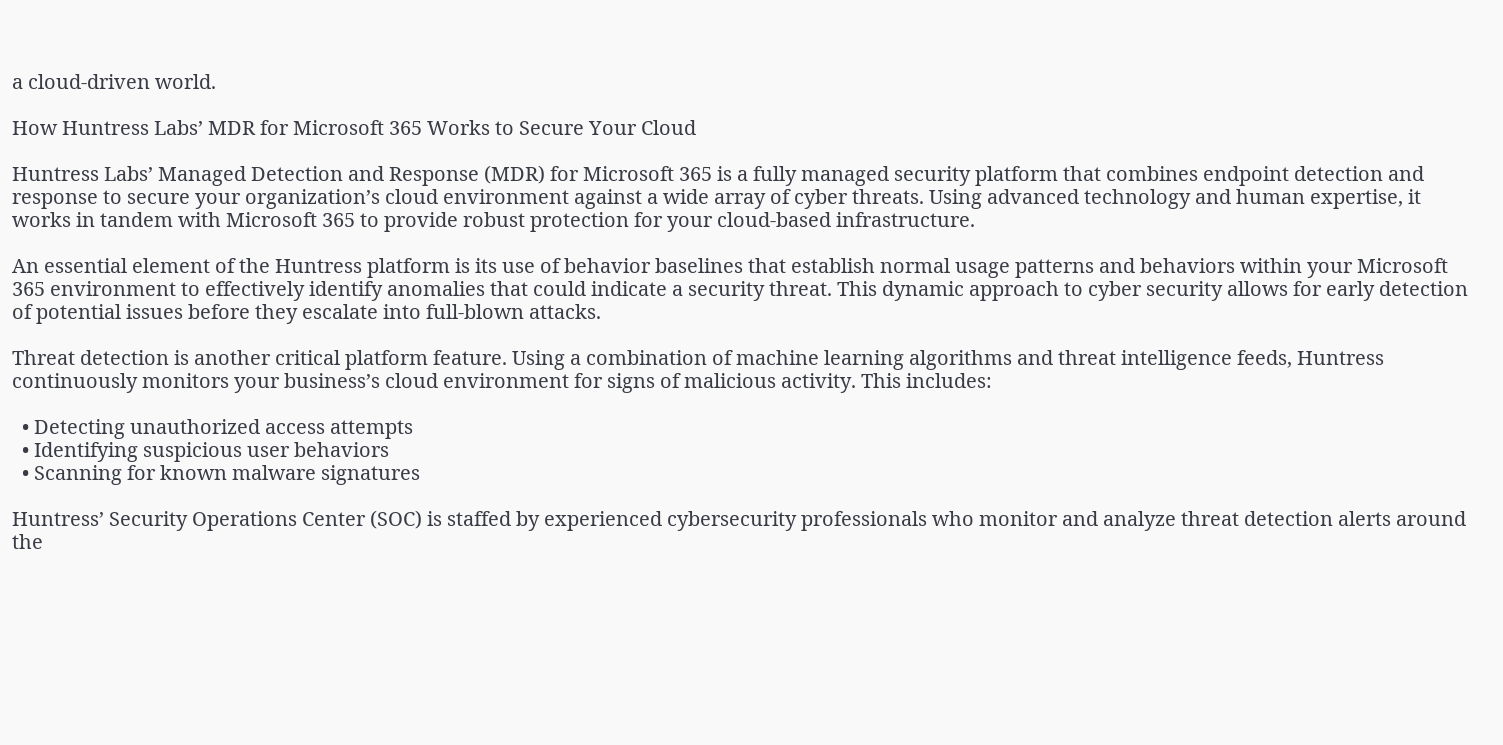a cloud-driven world.

How Huntress Labs’ MDR for Microsoft 365 Works to Secure Your Cloud

Huntress Labs’ Managed Detection and Response (MDR) for Microsoft 365 is a fully managed security platform that combines endpoint detection and response to secure your organization’s cloud environment against a wide array of cyber threats. Using advanced technology and human expertise, it works in tandem with Microsoft 365 to provide robust protection for your cloud-based infrastructure.

An essential element of the Huntress platform is its use of behavior baselines that establish normal usage patterns and behaviors within your Microsoft 365 environment to effectively identify anomalies that could indicate a security threat. This dynamic approach to cyber security allows for early detection of potential issues before they escalate into full-blown attacks.

Threat detection is another critical platform feature. Using a combination of machine learning algorithms and threat intelligence feeds, Huntress continuously monitors your business’s cloud environment for signs of malicious activity. This includes:

  • Detecting unauthorized access attempts
  • Identifying suspicious user behaviors
  • Scanning for known malware signatures

Huntress’ Security Operations Center (SOC) is staffed by experienced cybersecurity professionals who monitor and analyze threat detection alerts around the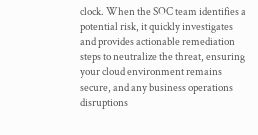clock. When the SOC team identifies a potential risk, it quickly investigates and provides actionable remediation steps to neutralize the threat, ensuring your cloud environment remains secure, and any business operations disruptions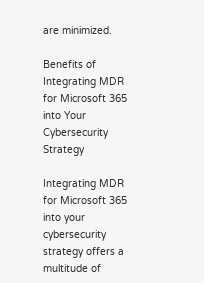are minimized.

Benefits of Integrating MDR for Microsoft 365 into Your Cybersecurity Strategy

Integrating MDR for Microsoft 365 into your cybersecurity strategy offers a multitude of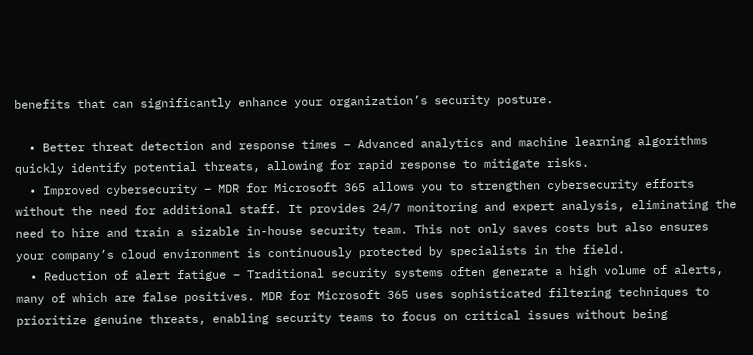benefits that can significantly enhance your organization’s security posture.

  • Better threat detection and response times – Advanced analytics and machine learning algorithms quickly identify potential threats, allowing for rapid response to mitigate risks.
  • Improved cybersecurity – MDR for Microsoft 365 allows you to strengthen cybersecurity efforts without the need for additional staff. It provides 24/7 monitoring and expert analysis, eliminating the need to hire and train a sizable in-house security team. This not only saves costs but also ensures your company’s cloud environment is continuously protected by specialists in the field.
  • Reduction of alert fatigue – Traditional security systems often generate a high volume of alerts, many of which are false positives. MDR for Microsoft 365 uses sophisticated filtering techniques to prioritize genuine threats, enabling security teams to focus on critical issues without being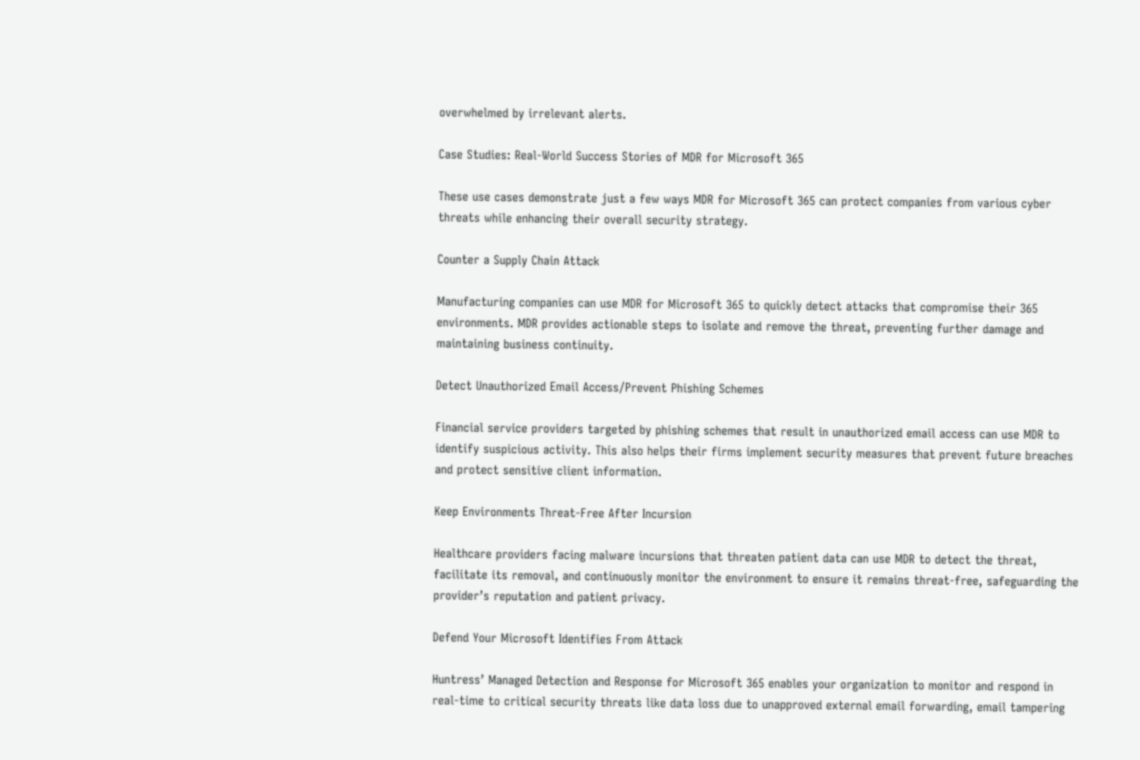overwhelmed by irrelevant alerts.

Case Studies: Real-World Success Stories of MDR for Microsoft 365

These use cases demonstrate just a few ways MDR for Microsoft 365 can protect companies from various cyber threats while enhancing their overall security strategy.

Counter a Supply Chain Attack

Manufacturing companies can use MDR for Microsoft 365 to quickly detect attacks that compromise their 365 environments. MDR provides actionable steps to isolate and remove the threat, preventing further damage and maintaining business continuity.

Detect Unauthorized Email Access/Prevent Phishing Schemes

Financial service providers targeted by phishing schemes that result in unauthorized email access can use MDR to identify suspicious activity. This also helps their firms implement security measures that prevent future breaches and protect sensitive client information.

Keep Environments Threat-Free After Incursion

Healthcare providers facing malware incursions that threaten patient data can use MDR to detect the threat, facilitate its removal, and continuously monitor the environment to ensure it remains threat-free, safeguarding the provider’s reputation and patient privacy.

Defend Your Microsoft Identifies From Attack

Huntress’ Managed Detection and Response for Microsoft 365 enables your organization to monitor and respond in real-time to critical security threats like data loss due to unapproved external email forwarding, email tampering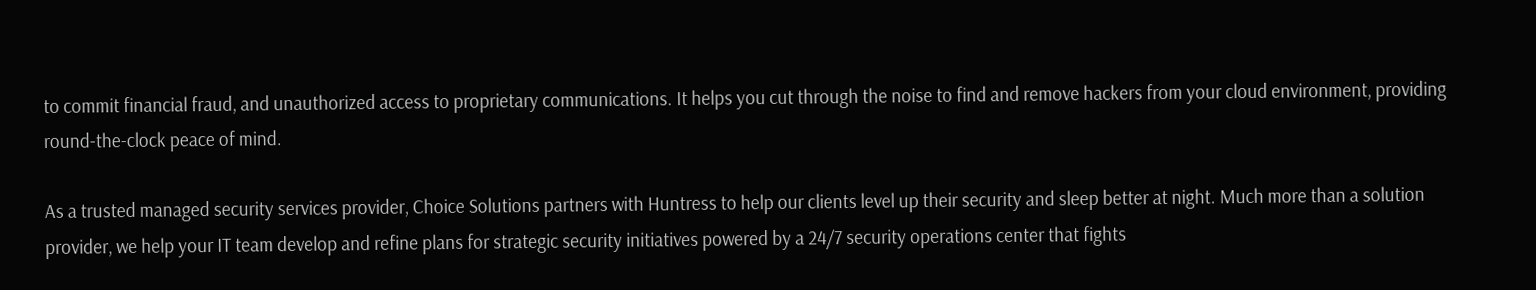to commit financial fraud, and unauthorized access to proprietary communications. It helps you cut through the noise to find and remove hackers from your cloud environment, providing round-the-clock peace of mind.

As a trusted managed security services provider, Choice Solutions partners with Huntress to help our clients level up their security and sleep better at night. Much more than a solution provider, we help your IT team develop and refine plans for strategic security initiatives powered by a 24/7 security operations center that fights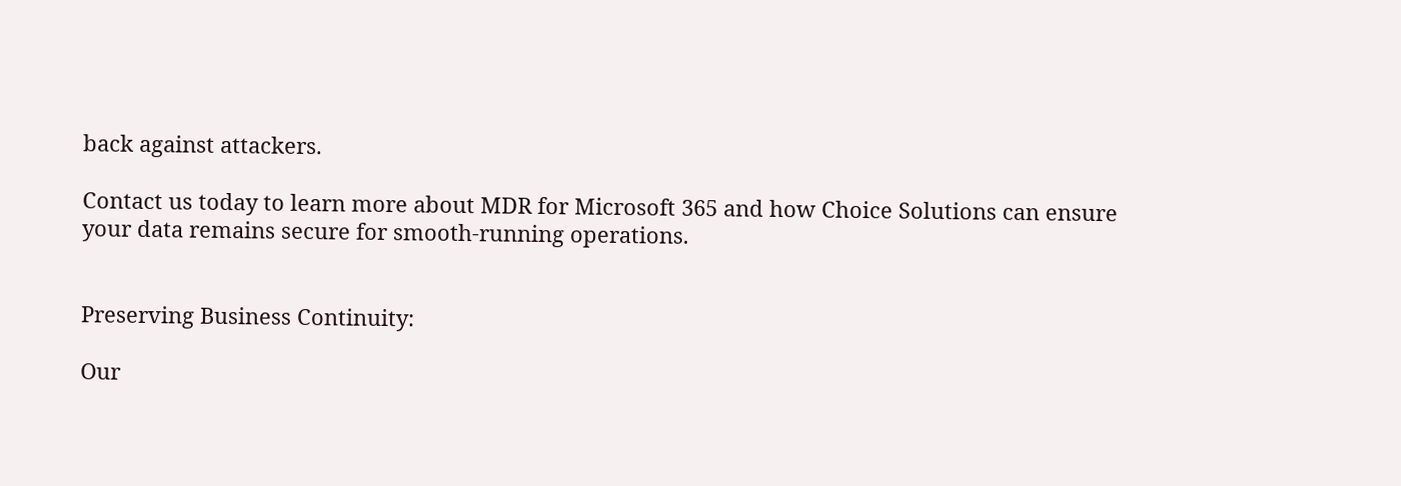back against attackers.

Contact us today to learn more about MDR for Microsoft 365 and how Choice Solutions can ensure your data remains secure for smooth-running operations.


Preserving Business Continuity:

Our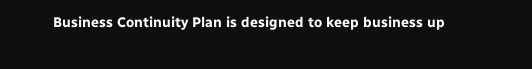Business Continuity Plan is designed to keep business up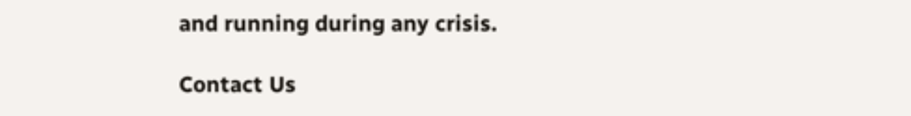and running during any crisis.

Contact Us